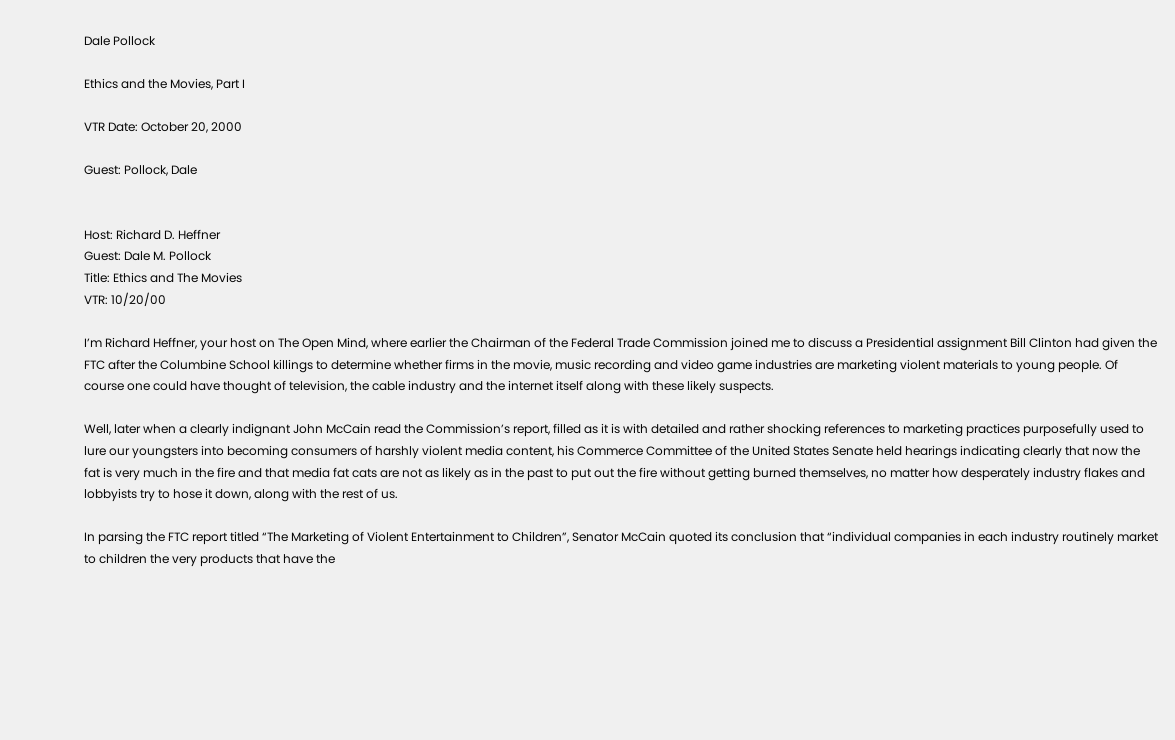Dale Pollock

Ethics and the Movies, Part I

VTR Date: October 20, 2000

Guest: Pollock, Dale


Host: Richard D. Heffner
Guest: Dale M. Pollock
Title: Ethics and The Movies
VTR: 10/20/00

I’m Richard Heffner, your host on The Open Mind, where earlier the Chairman of the Federal Trade Commission joined me to discuss a Presidential assignment Bill Clinton had given the FTC after the Columbine School killings to determine whether firms in the movie, music recording and video game industries are marketing violent materials to young people. Of course one could have thought of television, the cable industry and the internet itself along with these likely suspects.

Well, later when a clearly indignant John McCain read the Commission’s report, filled as it is with detailed and rather shocking references to marketing practices purposefully used to lure our youngsters into becoming consumers of harshly violent media content, his Commerce Committee of the United States Senate held hearings indicating clearly that now the fat is very much in the fire and that media fat cats are not as likely as in the past to put out the fire without getting burned themselves, no matter how desperately industry flakes and lobbyists try to hose it down, along with the rest of us.

In parsing the FTC report titled “The Marketing of Violent Entertainment to Children”, Senator McCain quoted its conclusion that “individual companies in each industry routinely market to children the very products that have the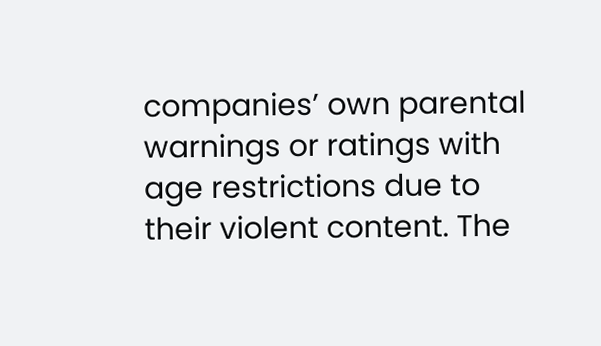companies’ own parental warnings or ratings with age restrictions due to their violent content. The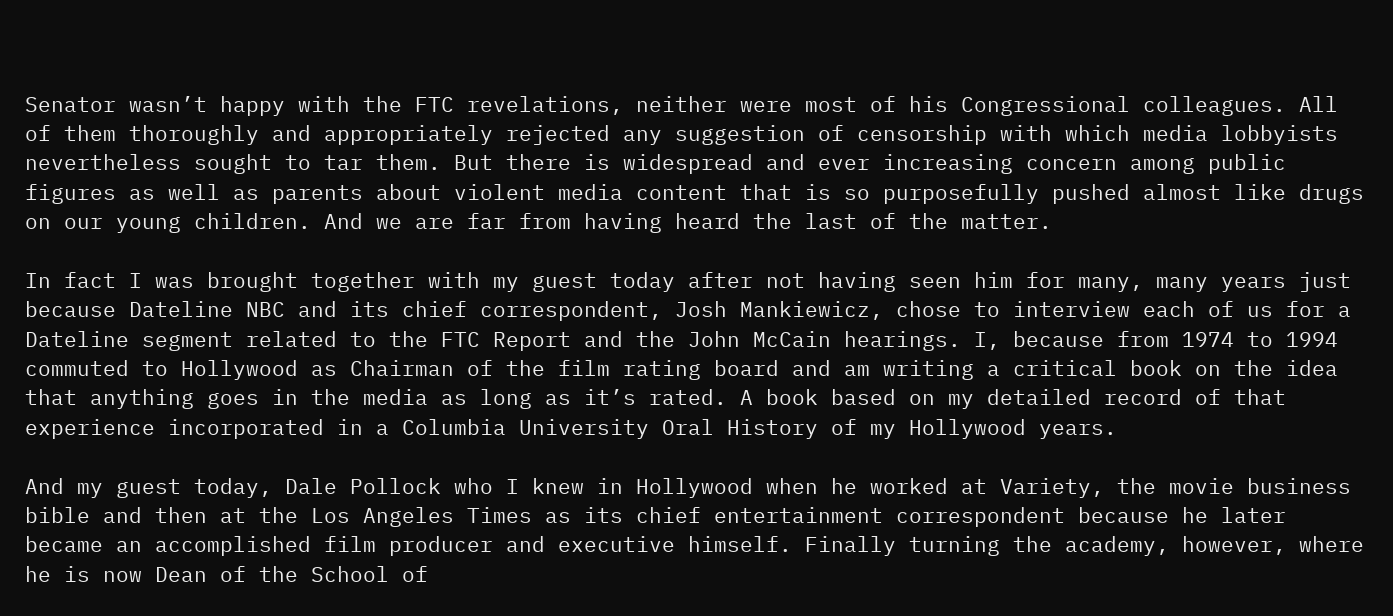Senator wasn’t happy with the FTC revelations, neither were most of his Congressional colleagues. All of them thoroughly and appropriately rejected any suggestion of censorship with which media lobbyists nevertheless sought to tar them. But there is widespread and ever increasing concern among public figures as well as parents about violent media content that is so purposefully pushed almost like drugs on our young children. And we are far from having heard the last of the matter.

In fact I was brought together with my guest today after not having seen him for many, many years just because Dateline NBC and its chief correspondent, Josh Mankiewicz, chose to interview each of us for a Dateline segment related to the FTC Report and the John McCain hearings. I, because from 1974 to 1994 commuted to Hollywood as Chairman of the film rating board and am writing a critical book on the idea that anything goes in the media as long as it’s rated. A book based on my detailed record of that experience incorporated in a Columbia University Oral History of my Hollywood years.

And my guest today, Dale Pollock who I knew in Hollywood when he worked at Variety, the movie business bible and then at the Los Angeles Times as its chief entertainment correspondent because he later became an accomplished film producer and executive himself. Finally turning the academy, however, where he is now Dean of the School of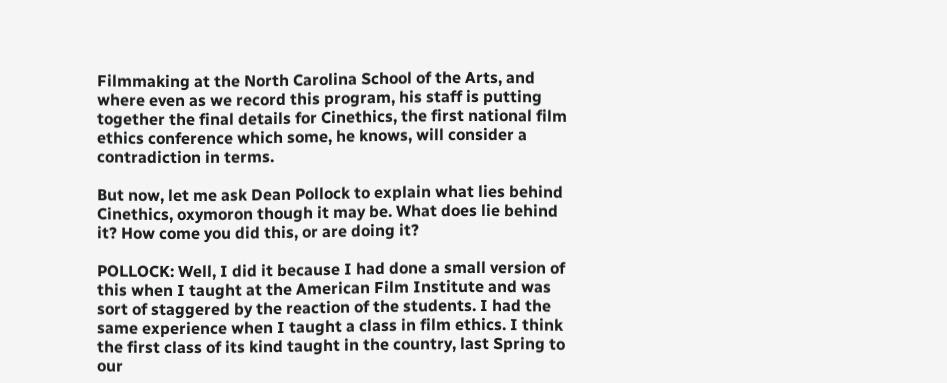Filmmaking at the North Carolina School of the Arts, and where even as we record this program, his staff is putting together the final details for Cinethics, the first national film ethics conference which some, he knows, will consider a contradiction in terms.

But now, let me ask Dean Pollock to explain what lies behind Cinethics, oxymoron though it may be. What does lie behind it? How come you did this, or are doing it?

POLLOCK: Well, I did it because I had done a small version of this when I taught at the American Film Institute and was sort of staggered by the reaction of the students. I had the same experience when I taught a class in film ethics. I think the first class of its kind taught in the country, last Spring to our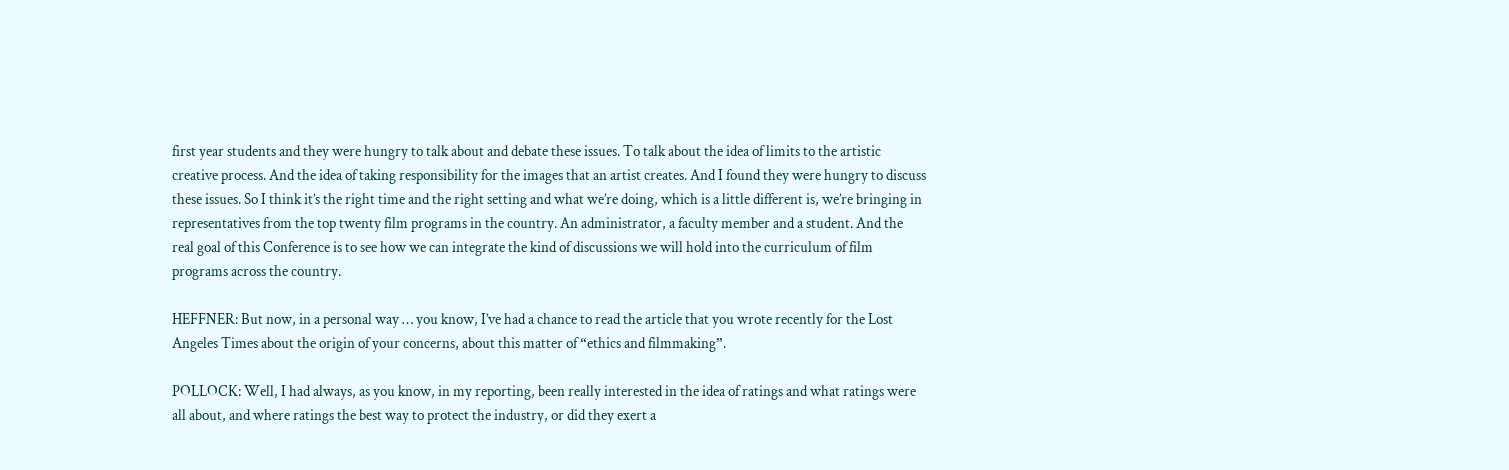first year students and they were hungry to talk about and debate these issues. To talk about the idea of limits to the artistic creative process. And the idea of taking responsibility for the images that an artist creates. And I found they were hungry to discuss these issues. So I think it’s the right time and the right setting and what we’re doing, which is a little different is, we’re bringing in representatives from the top twenty film programs in the country. An administrator, a faculty member and a student. And the real goal of this Conference is to see how we can integrate the kind of discussions we will hold into the curriculum of film programs across the country.

HEFFNER: But now, in a personal way … you know, I’ve had a chance to read the article that you wrote recently for the Lost Angeles Times about the origin of your concerns, about this matter of “ethics and filmmaking”.

POLLOCK: Well, I had always, as you know, in my reporting, been really interested in the idea of ratings and what ratings were all about, and where ratings the best way to protect the industry, or did they exert a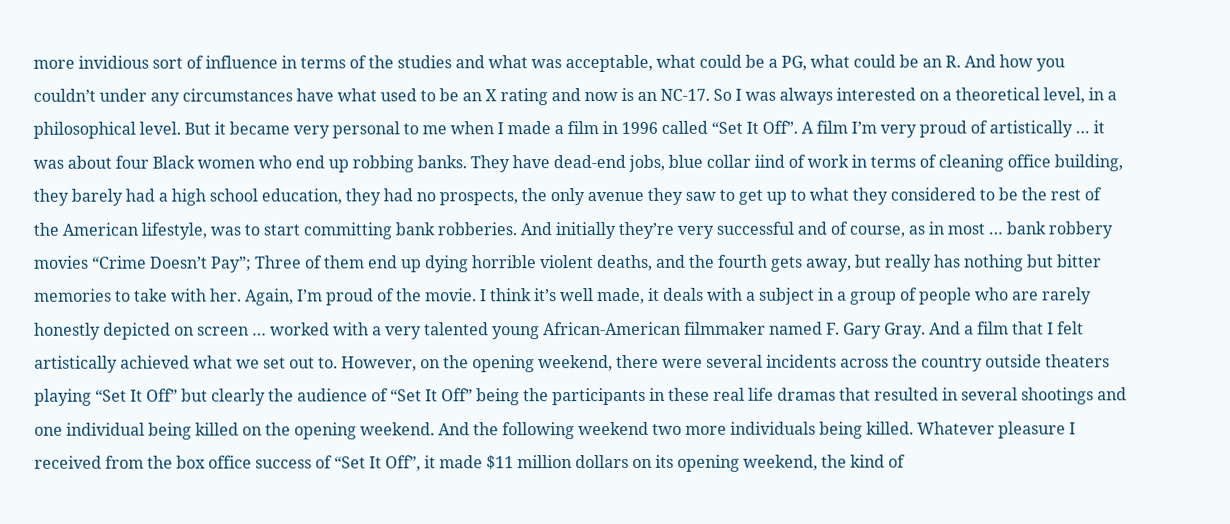more invidious sort of influence in terms of the studies and what was acceptable, what could be a PG, what could be an R. And how you couldn’t under any circumstances have what used to be an X rating and now is an NC-17. So I was always interested on a theoretical level, in a philosophical level. But it became very personal to me when I made a film in 1996 called “Set It Off”. A film I’m very proud of artistically … it was about four Black women who end up robbing banks. They have dead-end jobs, blue collar iind of work in terms of cleaning office building, they barely had a high school education, they had no prospects, the only avenue they saw to get up to what they considered to be the rest of the American lifestyle, was to start committing bank robberies. And initially they’re very successful and of course, as in most … bank robbery movies “Crime Doesn’t Pay”; Three of them end up dying horrible violent deaths, and the fourth gets away, but really has nothing but bitter memories to take with her. Again, I’m proud of the movie. I think it’s well made, it deals with a subject in a group of people who are rarely honestly depicted on screen … worked with a very talented young African-American filmmaker named F. Gary Gray. And a film that I felt artistically achieved what we set out to. However, on the opening weekend, there were several incidents across the country outside theaters playing “Set It Off” but clearly the audience of “Set It Off” being the participants in these real life dramas that resulted in several shootings and one individual being killed on the opening weekend. And the following weekend two more individuals being killed. Whatever pleasure I received from the box office success of “Set It Off”, it made $11 million dollars on its opening weekend, the kind of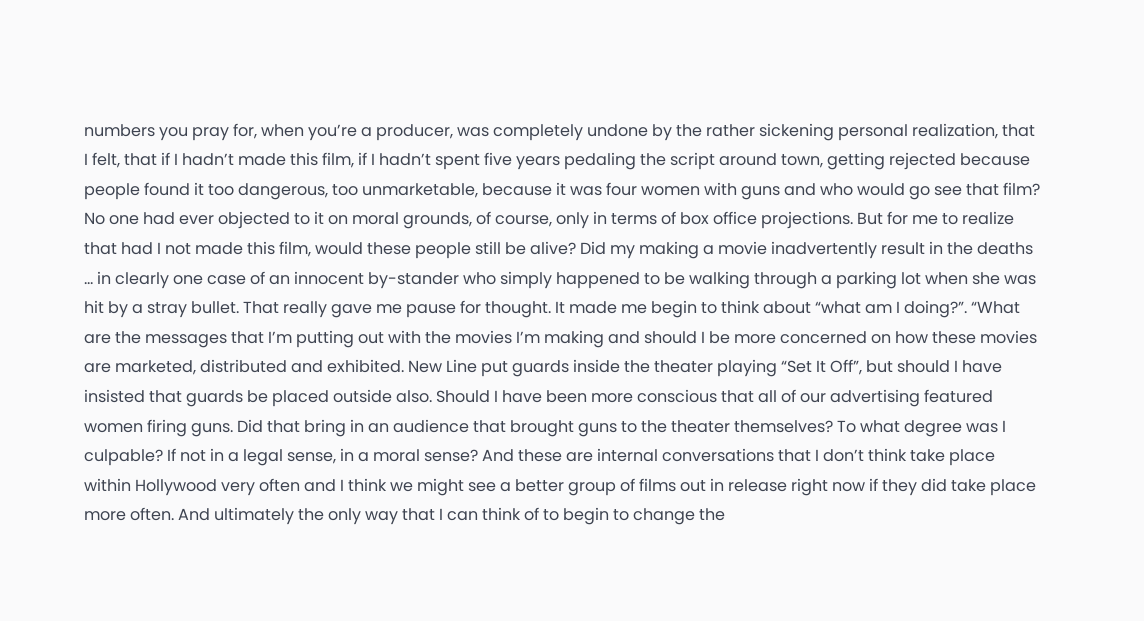numbers you pray for, when you’re a producer, was completely undone by the rather sickening personal realization, that I felt, that if I hadn’t made this film, if I hadn’t spent five years pedaling the script around town, getting rejected because people found it too dangerous, too unmarketable, because it was four women with guns and who would go see that film? No one had ever objected to it on moral grounds, of course, only in terms of box office projections. But for me to realize that had I not made this film, would these people still be alive? Did my making a movie inadvertently result in the deaths … in clearly one case of an innocent by-stander who simply happened to be walking through a parking lot when she was hit by a stray bullet. That really gave me pause for thought. It made me begin to think about “what am I doing?”. “What are the messages that I’m putting out with the movies I’m making and should I be more concerned on how these movies are marketed, distributed and exhibited. New Line put guards inside the theater playing “Set It Off”, but should I have insisted that guards be placed outside also. Should I have been more conscious that all of our advertising featured women firing guns. Did that bring in an audience that brought guns to the theater themselves? To what degree was I culpable? If not in a legal sense, in a moral sense? And these are internal conversations that I don’t think take place within Hollywood very often and I think we might see a better group of films out in release right now if they did take place more often. And ultimately the only way that I can think of to begin to change the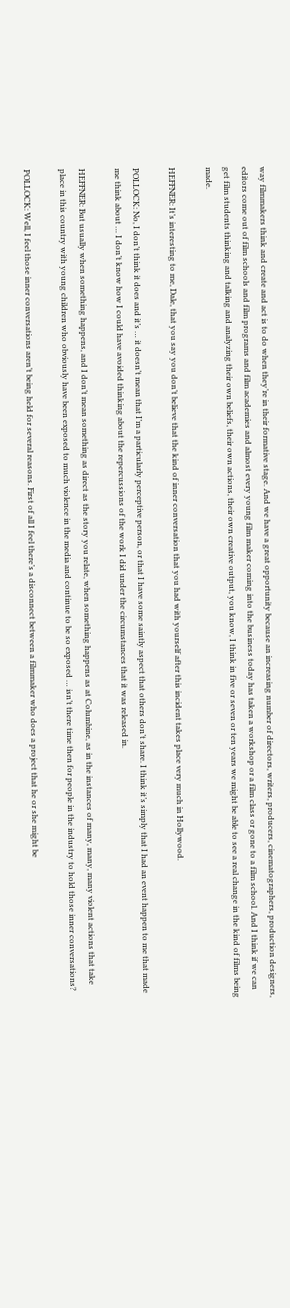way filmmakers think and create and act is to do when they’re in their formative stage. And we have a great opportunity because an increasing number of directors, writers, producers, cinematographers, production designers, editors come out of film schools and film programs and film academies and almost every young film maker coming into the business today has taken a workshop or a film class or gone to a film school. And I think if we can get film students thinking and talking and analyzing their own beliefs, their own actions, their own creative output, you know, I think in five or seven or ten years we might be able to see a real change in the kind of films being made.

HEFFNER: It’s interesting to me, Dale, that you say you don’t believe that the kind of inner conversation that you had with yourself after this incident takes place very much in Hollywood.

POLLOCK: No, I don’t think it does and it’s … it doesn’t mean that I’m a particularly perceptive person, or that I have some saintly aspect that others don’t share. I think it’s simply that I had an event happen to me that made me think about … I don’t know how I could have avoided thinking about the repercussions of the work I did under the circumstances that it was released in.

HEFFNER: But usually when something happens, and I don’t mean something as direct as the story you relate, when something happens as at Columbine, as in the instances of many, many, many violent actions that take place in this country with young children who obviously have been exposed to much violence in the media and continue to be so exposed … isn’t there time then for people in the industry to hold those inner conversations?

POLLOCK: Well, I feel those inner conversations aren’t being held for several reasons. First of all I feel there’s a disconnect between a filmmaker who does a project that he or she might be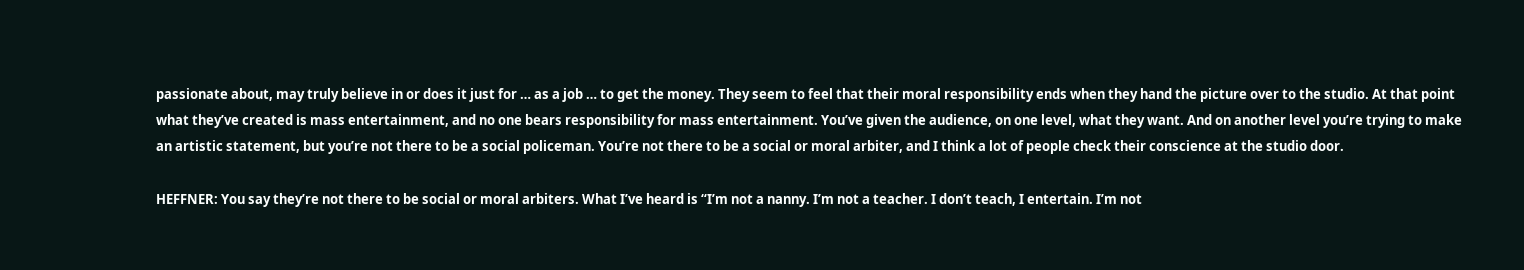passionate about, may truly believe in or does it just for … as a job … to get the money. They seem to feel that their moral responsibility ends when they hand the picture over to the studio. At that point what they’ve created is mass entertainment, and no one bears responsibility for mass entertainment. You’ve given the audience, on one level, what they want. And on another level you’re trying to make an artistic statement, but you’re not there to be a social policeman. You’re not there to be a social or moral arbiter, and I think a lot of people check their conscience at the studio door.

HEFFNER: You say they’re not there to be social or moral arbiters. What I’ve heard is “I’m not a nanny. I’m not a teacher. I don’t teach, I entertain. I’m not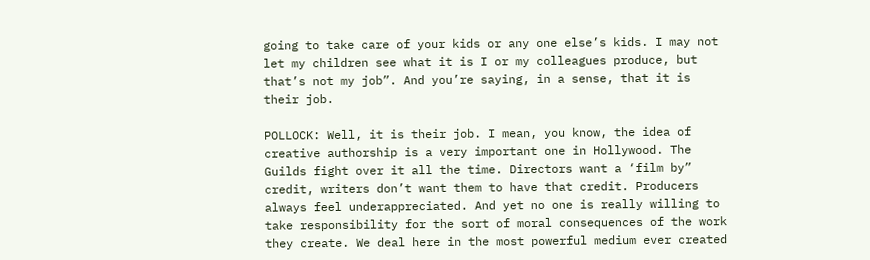going to take care of your kids or any one else’s kids. I may not let my children see what it is I or my colleagues produce, but that’s not my job”. And you’re saying, in a sense, that it is their job.

POLLOCK: Well, it is their job. I mean, you know, the idea of creative authorship is a very important one in Hollywood. The Guilds fight over it all the time. Directors want a ‘film by” credit, writers don’t want them to have that credit. Producers always feel underappreciated. And yet no one is really willing to take responsibility for the sort of moral consequences of the work they create. We deal here in the most powerful medium ever created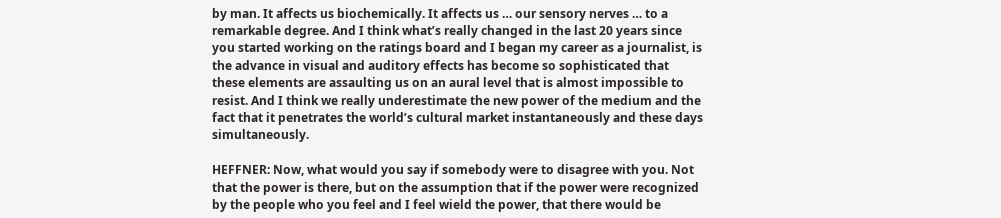by man. It affects us biochemically. It affects us … our sensory nerves … to a remarkable degree. And I think what’s really changed in the last 20 years since you started working on the ratings board and I began my career as a journalist, is the advance in visual and auditory effects has become so sophisticated that these elements are assaulting us on an aural level that is almost impossible to resist. And I think we really underestimate the new power of the medium and the fact that it penetrates the world’s cultural market instantaneously and these days simultaneously.

HEFFNER: Now, what would you say if somebody were to disagree with you. Not that the power is there, but on the assumption that if the power were recognized by the people who you feel and I feel wield the power, that there would be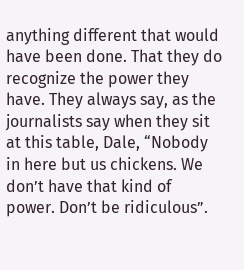anything different that would have been done. That they do recognize the power they have. They always say, as the journalists say when they sit at this table, Dale, “Nobody in here but us chickens. We don’t have that kind of power. Don’t be ridiculous”.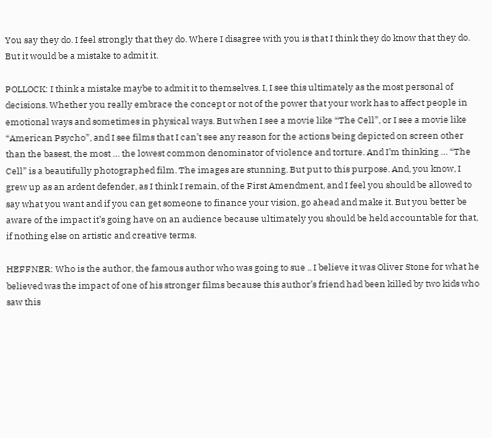You say they do. I feel strongly that they do. Where I disagree with you is that I think they do know that they do. But it would be a mistake to admit it.

POLLOCK: I think a mistake maybe to admit it to themselves. I, I see this ultimately as the most personal of decisions. Whether you really embrace the concept or not of the power that your work has to affect people in emotional ways and sometimes in physical ways. But when I see a movie like “The Cell”, or I see a movie like “American Psycho”, and I see films that I can’t see any reason for the actions being depicted on screen other than the basest, the most … the lowest common denominator of violence and torture. And I’m thinking … “The Cell” is a beautifully photographed film. The images are stunning. But put to this purpose. And, you know, I grew up as an ardent defender, as I think I remain, of the First Amendment, and I feel you should be allowed to say what you want and if you can get someone to finance your vision, go ahead and make it. But you better be aware of the impact it’s going have on an audience because ultimately you should be held accountable for that, if nothing else on artistic and creative terms.

HEFFNER: Who is the author, the famous author who was going to sue .. I believe it was Oliver Stone for what he believed was the impact of one of his stronger films because this author’s friend had been killed by two kids who saw this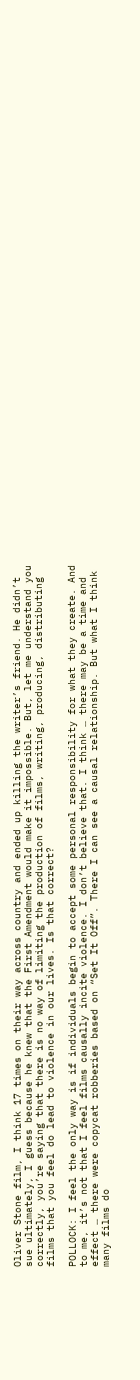Oliver Stone film, I think 17 times on their way across country and ended up killing the writer’s friend. He didn’t sue ultimately, I guess because he knew that the First Amendment would make it impossible. But, let me understand you correctly, you’re saying that there is no way of limiting the production of films, writing, producing, distributing films that you feel do lead to violence in our lives. Is that correct?

POLLOCK: I feel the only way is if individuals begin to accept some personal responsibility for what they create. And to me, it’s not that I feel films causally incite violence. I don’t believe that. I think … there may be a time and effect … there were copycat robberies based on “Set It Off”. There I can see a causal relationship. But what I think many films do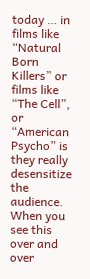today … in films like “Natural Born Killers” or films like “The Cell”, or “American Psycho” is they really desensitize the audience. When you see this over and over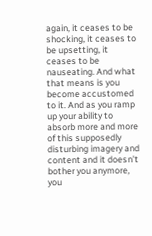again, it ceases to be shocking, it ceases to be upsetting, it ceases to be nauseating. And what that means is you become accustomed to it. And as you ramp up your ability to absorb more and more of this supposedly disturbing imagery and content and it doesn’t bother you anymore, you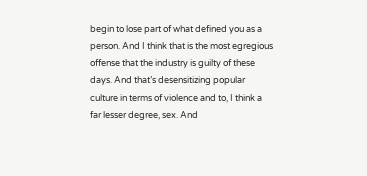begin to lose part of what defined you as a person. And I think that is the most egregious offense that the industry is guilty of these days. And that’s desensitizing popular culture in terms of violence and to, I think a far lesser degree, sex. And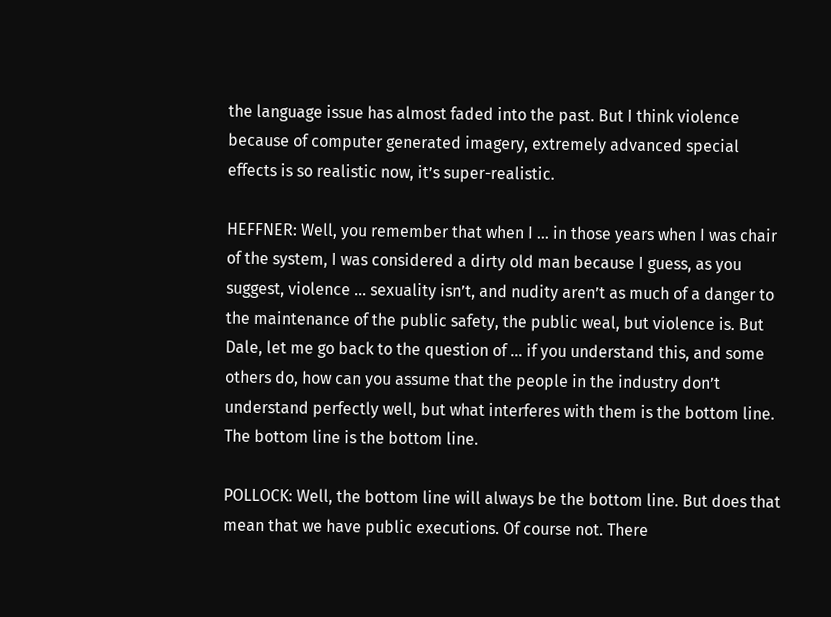the language issue has almost faded into the past. But I think violence because of computer generated imagery, extremely advanced special effects is so realistic now, it’s super-realistic.

HEFFNER: Well, you remember that when I … in those years when I was chair of the system, I was considered a dirty old man because I guess, as you suggest, violence … sexuality isn’t, and nudity aren’t as much of a danger to the maintenance of the public safety, the public weal, but violence is. But Dale, let me go back to the question of … if you understand this, and some others do, how can you assume that the people in the industry don’t understand perfectly well, but what interferes with them is the bottom line. The bottom line is the bottom line.

POLLOCK: Well, the bottom line will always be the bottom line. But does that mean that we have public executions. Of course not. There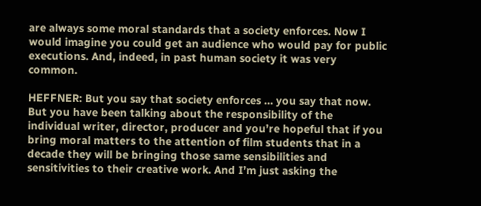are always some moral standards that a society enforces. Now I would imagine you could get an audience who would pay for public executions. And, indeed, in past human society it was very common.

HEFFNER: But you say that society enforces … you say that now. But you have been talking about the responsibility of the individual writer, director, producer and you’re hopeful that if you bring moral matters to the attention of film students that in a decade they will be bringing those same sensibilities and sensitivities to their creative work. And I’m just asking the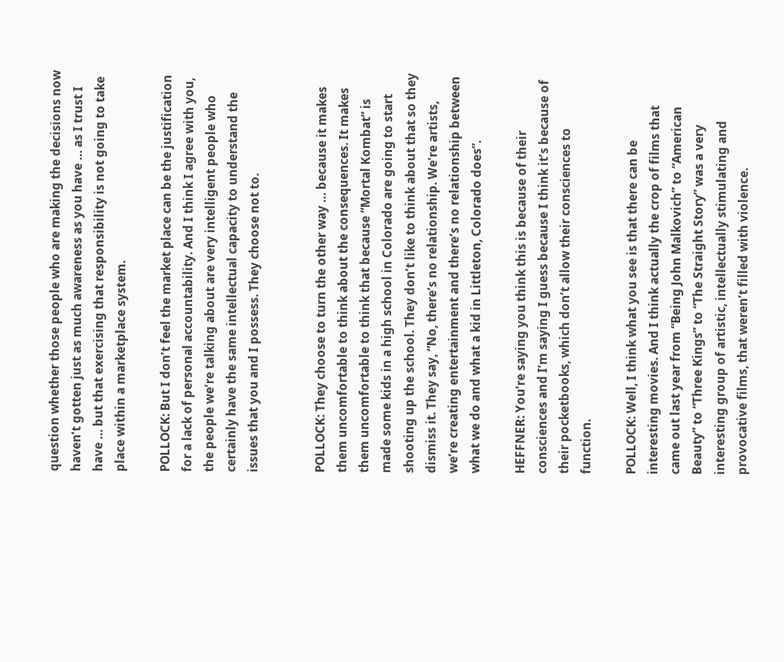question whether those people who are making the decisions now haven’t gotten just as much awareness as you have … as I trust I have … but that exercising that responsibility is not going to take place within a marketplace system.

POLLOCK: But I don’t feel the market place can be the justification for a lack of personal accountability. And I think I agree with you, the people we’re talking about are very intelligent people who certainly have the same intellectual capacity to understand the issues that you and I possess. They choose not to.


POLLOCK: They choose to turn the other way … because it makes them uncomfortable to think about the consequences. It makes them uncomfortable to think that because “Mortal Kombat” is made some kids in a high school in Colorado are going to start shooting up the school. They don’t like to think about that so they dismiss it. They say, “No, there’s no relationship. We’re artists, we’re creating entertainment and there’s no relationship between what we do and what a kid in Littleton, Colorado does”.

HEFFNER: You’re saying you think this is because of their consciences and I’m saying I guess because I think it’s because of their pocketbooks, which don’t allow their consciences to function.

POLLOCK: Well, I think what you see is that there can be interesting movies. And I think actually the crop of films that came out last year from “Being John Malkovich” to “American Beauty” to “Three Kings” to “The Straight Story” was a very interesting group of artistic, intellectually stimulating and provocative films, that weren’t filled with violence.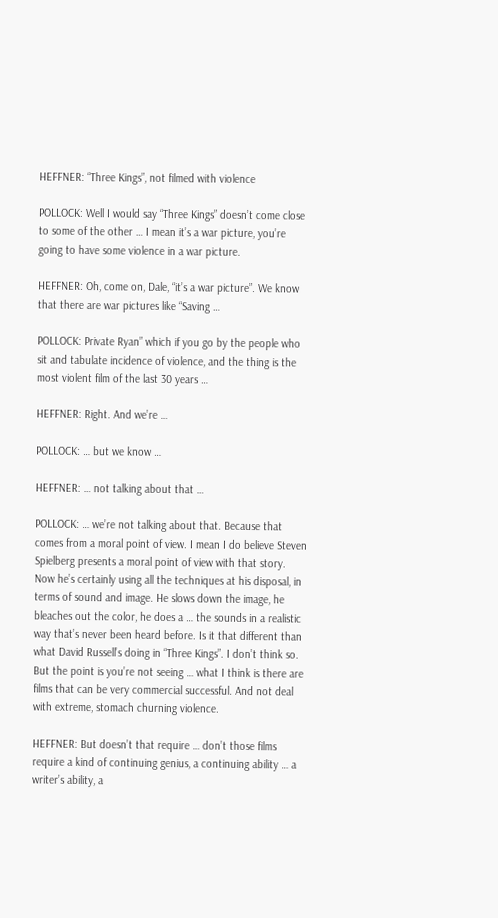HEFFNER: “Three Kings”, not filmed with violence

POLLOCK: Well I would say “Three Kings” doesn’t come close to some of the other … I mean it’s a war picture, you’re going to have some violence in a war picture.

HEFFNER: Oh, come on, Dale, “it’s a war picture”. We know that there are war pictures like “Saving …

POLLOCK: Private Ryan” which if you go by the people who sit and tabulate incidence of violence, and the thing is the most violent film of the last 30 years …

HEFFNER: Right. And we’re …

POLLOCK: … but we know …

HEFFNER: … not talking about that …

POLLOCK: … we’re not talking about that. Because that comes from a moral point of view. I mean I do believe Steven Spielberg presents a moral point of view with that story. Now he’s certainly using all the techniques at his disposal, in terms of sound and image. He slows down the image, he bleaches out the color, he does a … the sounds in a realistic way that’s never been heard before. Is it that different than what David Russell’s doing in “Three Kings”. I don’t think so. But the point is you’re not seeing … what I think is there are films that can be very commercial successful. And not deal with extreme, stomach churning violence.

HEFFNER: But doesn’t that require … don’t those films require a kind of continuing genius, a continuing ability … a writer’s ability, a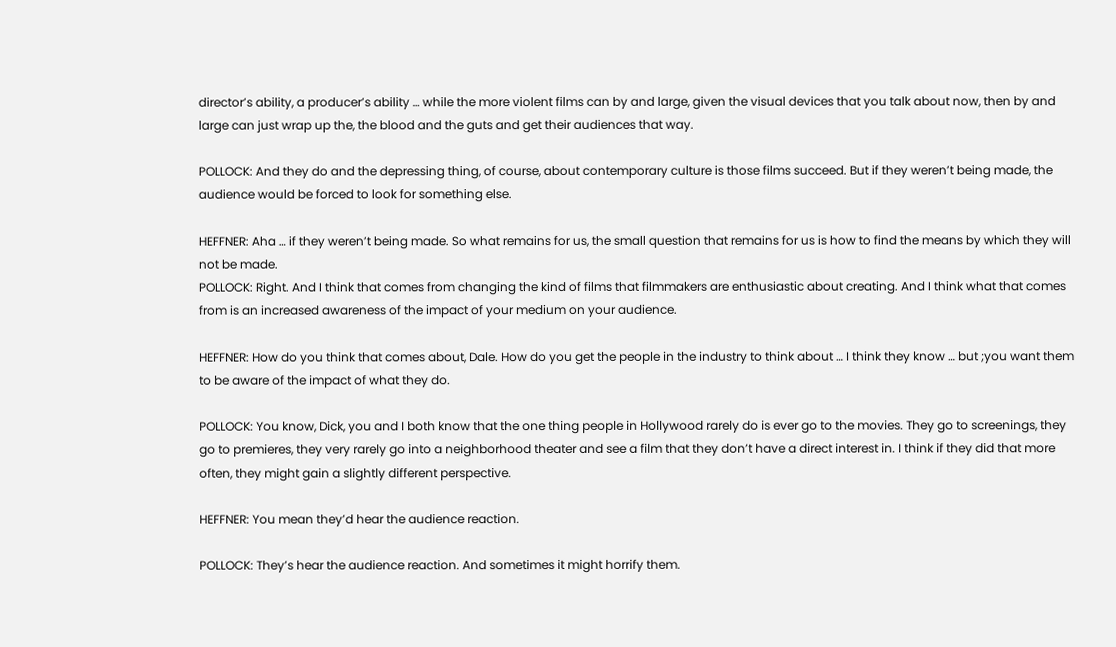director’s ability, a producer’s ability … while the more violent films can by and large, given the visual devices that you talk about now, then by and large can just wrap up the, the blood and the guts and get their audiences that way.

POLLOCK: And they do and the depressing thing, of course, about contemporary culture is those films succeed. But if they weren’t being made, the audience would be forced to look for something else.

HEFFNER: Aha … if they weren’t being made. So what remains for us, the small question that remains for us is how to find the means by which they will not be made.
POLLOCK: Right. And I think that comes from changing the kind of films that filmmakers are enthusiastic about creating. And I think what that comes from is an increased awareness of the impact of your medium on your audience.

HEFFNER: How do you think that comes about, Dale. How do you get the people in the industry to think about … I think they know … but ;you want them to be aware of the impact of what they do.

POLLOCK: You know, Dick, you and I both know that the one thing people in Hollywood rarely do is ever go to the movies. They go to screenings, they go to premieres, they very rarely go into a neighborhood theater and see a film that they don’t have a direct interest in. I think if they did that more often, they might gain a slightly different perspective.

HEFFNER: You mean they’d hear the audience reaction.

POLLOCK: They’s hear the audience reaction. And sometimes it might horrify them.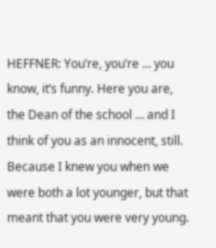HEFFNER: You’re, you’re … you know, it’s funny. Here you are, the Dean of the school … and I think of you as an innocent, still. Because I knew you when we were both a lot younger, but that meant that you were very young.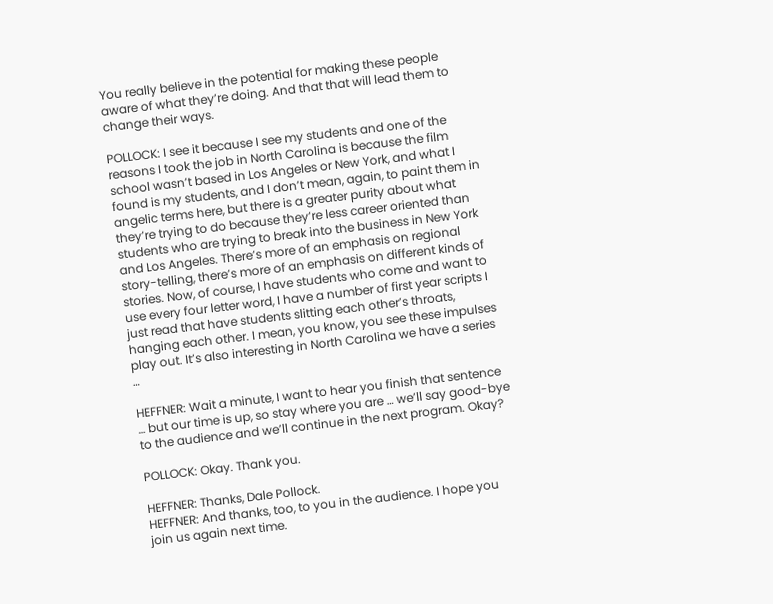You really believe in the potential for making these people aware of what they’re doing. And that that will lead them to change their ways.

POLLOCK: I see it because I see my students and one of the reasons I took the job in North Carolina is because the film school wasn’t based in Los Angeles or New York, and what I found is my students, and I don’t mean, again, to paint them in angelic terms here, but there is a greater purity about what they’re trying to do because they’re less career oriented than students who are trying to break into the business in New York and Los Angeles. There’s more of an emphasis on regional story-telling, there’s more of an emphasis on different kinds of stories. Now, of course, I have students who come and want to use every four letter word, I have a number of first year scripts I just read that have students slitting each other’s throats, hanging each other. I mean, you know, you see these impulses play out. It’s also interesting in North Carolina we have a series …

HEFFNER: Wait a minute, I want to hear you finish that sentence … but our time is up, so stay where you are … we’ll say good-bye to the audience and we’ll continue in the next program. Okay?

POLLOCK: Okay. Thank you.

HEFFNER: Thanks, Dale Pollock.
HEFFNER: And thanks, too, to you in the audience. I hope you join us again next time.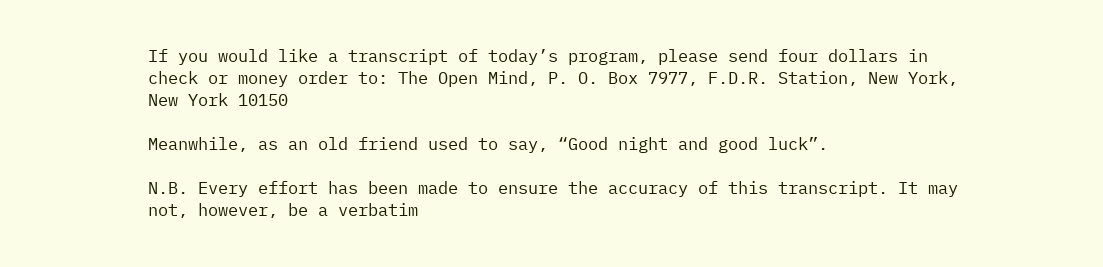If you would like a transcript of today’s program, please send four dollars in check or money order to: The Open Mind, P. O. Box 7977, F.D.R. Station, New York, New York 10150

Meanwhile, as an old friend used to say, “Good night and good luck”.

N.B. Every effort has been made to ensure the accuracy of this transcript. It may not, however, be a verbatim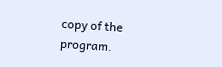copy of the program.